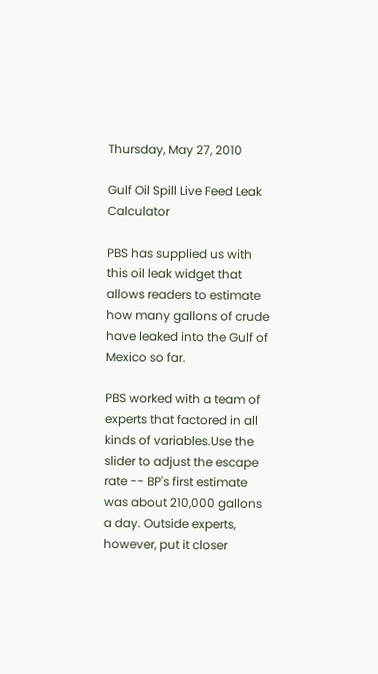Thursday, May 27, 2010

Gulf Oil Spill Live Feed Leak Calculator

PBS has supplied us with this oil leak widget that allows readers to estimate how many gallons of crude have leaked into the Gulf of Mexico so far.

PBS worked with a team of experts that factored in all kinds of variables.Use the slider to adjust the escape rate -- BP's first estimate was about 210,000 gallons a day. Outside experts, however, put it closer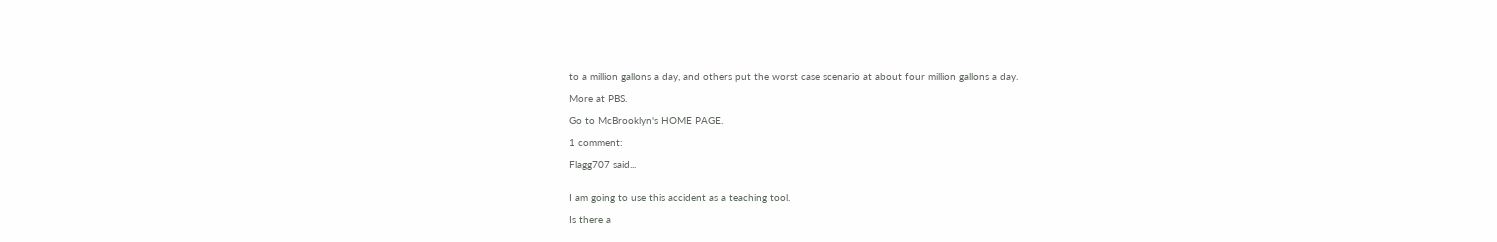to a million gallons a day, and others put the worst case scenario at about four million gallons a day.

More at PBS.

Go to McBrooklyn's HOME PAGE.

1 comment:

Flagg707 said...


I am going to use this accident as a teaching tool.

Is there a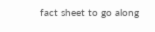fact sheet to go along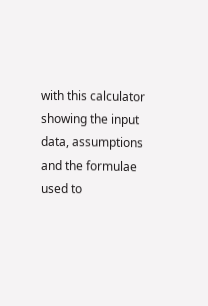with this calculator showing the input data, assumptions and the formulae used to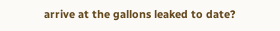arrive at the gallons leaked to date?